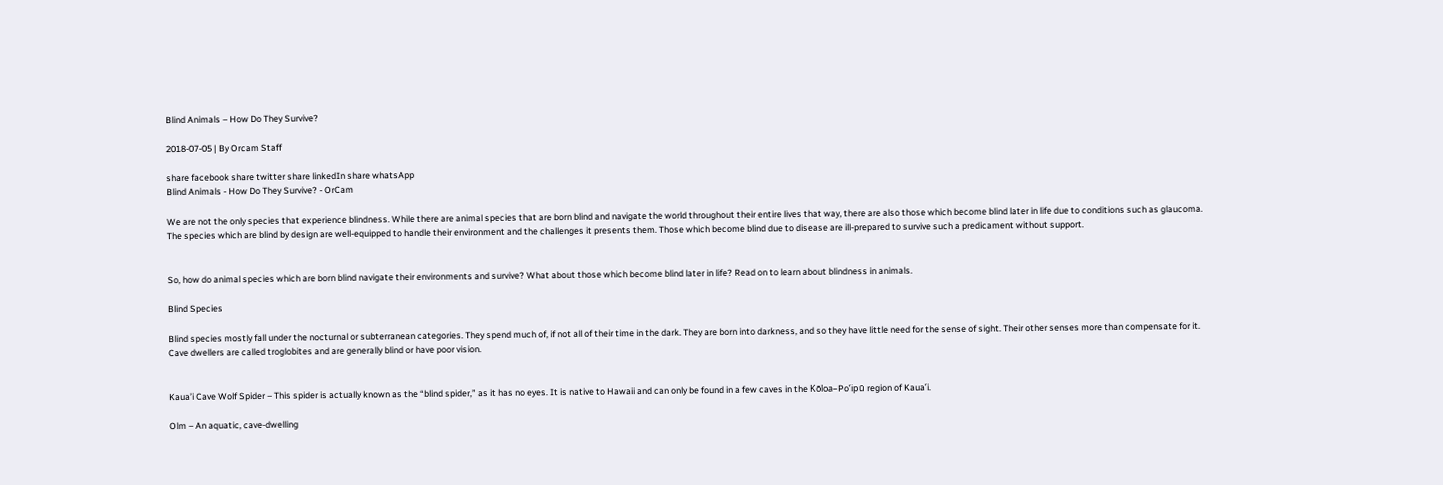Blind Animals – How Do They Survive?

2018-07-05 | By Orcam Staff

share facebook share twitter share linkedIn share whatsApp
Blind Animals - How Do They Survive? - OrCam

We are not the only species that experience blindness. While there are animal species that are born blind and navigate the world throughout their entire lives that way, there are also those which become blind later in life due to conditions such as glaucoma. The species which are blind by design are well-equipped to handle their environment and the challenges it presents them. Those which become blind due to disease are ill-prepared to survive such a predicament without support.


So, how do animal species which are born blind navigate their environments and survive? What about those which become blind later in life? Read on to learn about blindness in animals.

Blind Species

Blind species mostly fall under the nocturnal or subterranean categories. They spend much of, if not all of their time in the dark. They are born into darkness, and so they have little need for the sense of sight. Their other senses more than compensate for it. Cave dwellers are called troglobites and are generally blind or have poor vision.


Kaua’i Cave Wolf Spider – This spider is actually known as the “blind spider,” as it has no eyes. It is native to Hawaii and can only be found in a few caves in the Kōloa–Poʻipū region of Kauaʻi.

Olm – An aquatic, cave-dwelling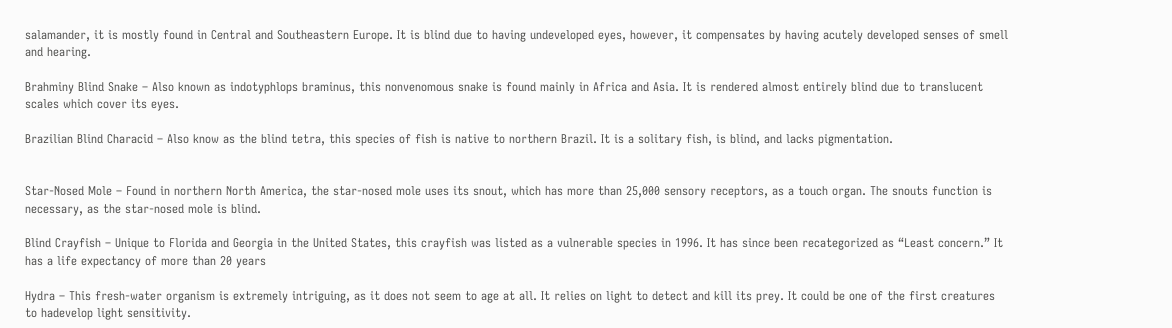salamander, it is mostly found in Central and Southeastern Europe. It is blind due to having undeveloped eyes, however, it compensates by having acutely developed senses of smell and hearing.

Brahminy Blind Snake – Also known as indotyphlops braminus, this nonvenomous snake is found mainly in Africa and Asia. It is rendered almost entirely blind due to translucent scales which cover its eyes.

Brazilian Blind Characid – Also know as the blind tetra, this species of fish is native to northern Brazil. It is a solitary fish, is blind, and lacks pigmentation.


Star-Nosed Mole – Found in northern North America, the star-nosed mole uses its snout, which has more than 25,000 sensory receptors, as a touch organ. The snouts function is necessary, as the star-nosed mole is blind.

Blind Crayfish – Unique to Florida and Georgia in the United States, this crayfish was listed as a vulnerable species in 1996. It has since been recategorized as “Least concern.” It has a life expectancy of more than 20 years

Hydra – This fresh-water organism is extremely intriguing, as it does not seem to age at all. It relies on light to detect and kill its prey. It could be one of the first creatures to hadevelop light sensitivity.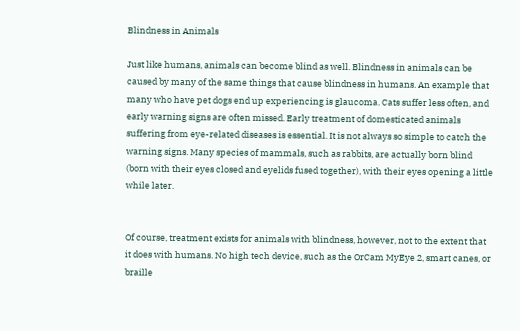Blindness in Animals

Just like humans, animals can become blind as well. Blindness in animals can be caused by many of the same things that cause blindness in humans. An example that many who have pet dogs end up experiencing is glaucoma. Cats suffer less often, and early warning signs are often missed. Early treatment of domesticated animals suffering from eye-related diseases is essential. It is not always so simple to catch the warning signs. Many species of mammals, such as rabbits, are actually born blind (born with their eyes closed and eyelids fused together), with their eyes opening a little while later.


Of course, treatment exists for animals with blindness, however, not to the extent that it does with humans. No high tech device, such as the OrCam MyEye 2, smart canes, or braille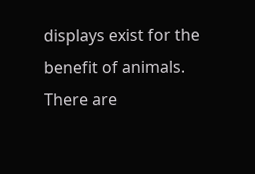displays exist for the benefit of animals. There are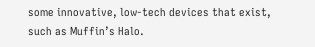some innovative, low-tech devices that exist, such as Muffin’s Halo.